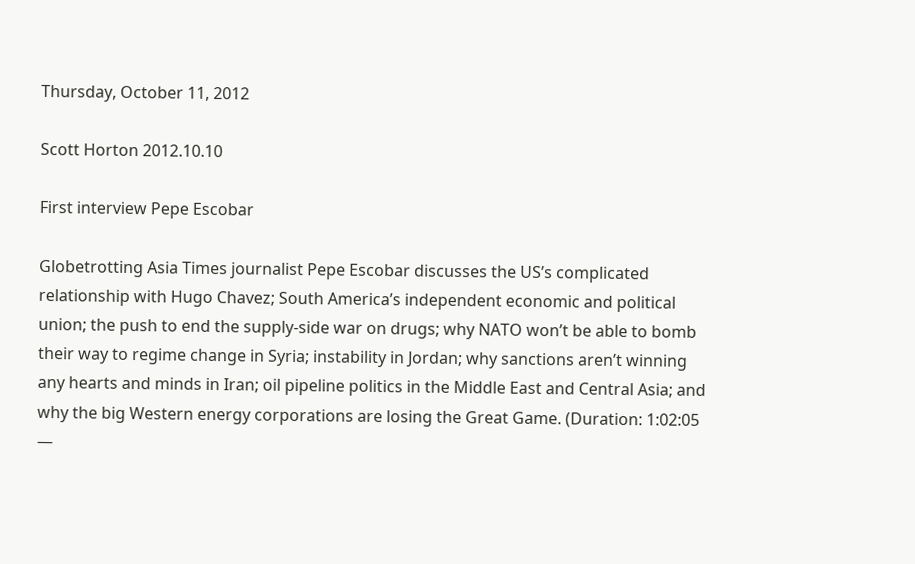Thursday, October 11, 2012

Scott Horton 2012.10.10

First interview Pepe Escobar

Globetrotting Asia Times journalist Pepe Escobar discusses the US’s complicated relationship with Hugo Chavez; South America’s independent economic and political union; the push to end the supply-side war on drugs; why NATO won’t be able to bomb their way to regime change in Syria; instability in Jordan; why sanctions aren’t winning any hearts and minds in Iran; oil pipeline politics in the Middle East and Central Asia; and why the big Western energy corporations are losing the Great Game. (Duration: 1:02:05 —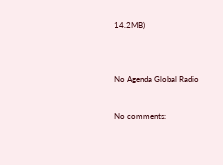14.2MB)


No Agenda Global Radio

No comments: